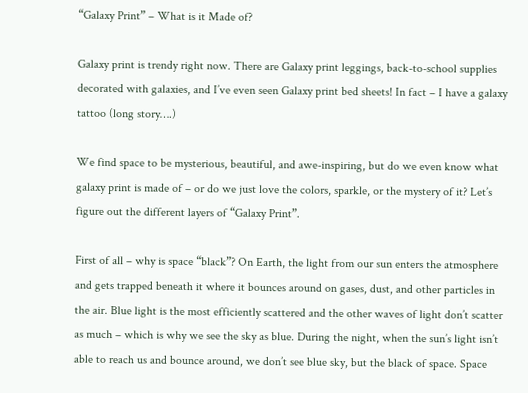“Galaxy Print” – What is it Made of?

Galaxy print is trendy right now. There are Galaxy print leggings, back-to-school supplies decorated with galaxies, and I’ve even seen Galaxy print bed sheets! In fact – I have a galaxy tattoo (long story….)

We find space to be mysterious, beautiful, and awe-inspiring, but do we even know what galaxy print is made of – or do we just love the colors, sparkle, or the mystery of it? Let’s figure out the different layers of “Galaxy Print”.

First of all – why is space “black”? On Earth, the light from our sun enters the atmosphere and gets trapped beneath it where it bounces around on gases, dust, and other particles in the air. Blue light is the most efficiently scattered and the other waves of light don’t scatter as much – which is why we see the sky as blue. During the night, when the sun’s light isn’t able to reach us and bounce around, we don’t see blue sky, but the black of space. Space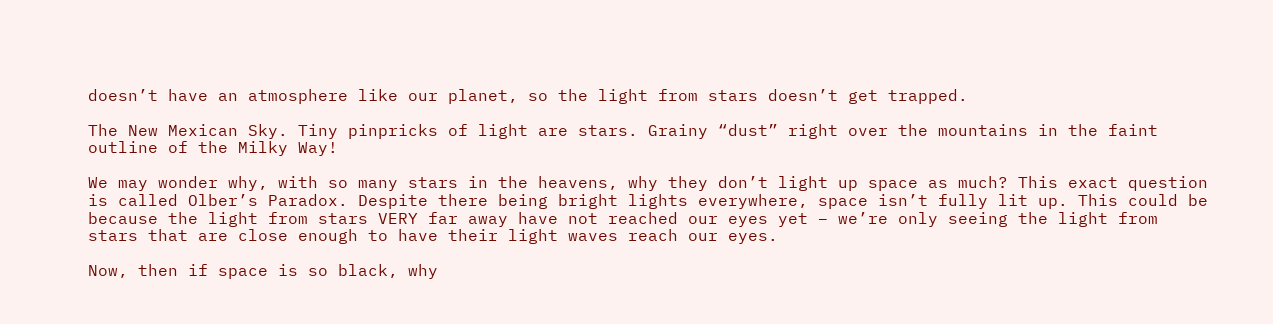doesn’t have an atmosphere like our planet, so the light from stars doesn’t get trapped.

The New Mexican Sky. Tiny pinpricks of light are stars. Grainy “dust” right over the mountains in the faint outline of the Milky Way!

We may wonder why, with so many stars in the heavens, why they don’t light up space as much? This exact question is called Olber’s Paradox. Despite there being bright lights everywhere, space isn’t fully lit up. This could be because the light from stars VERY far away have not reached our eyes yet – we’re only seeing the light from stars that are close enough to have their light waves reach our eyes.

Now, then if space is so black, why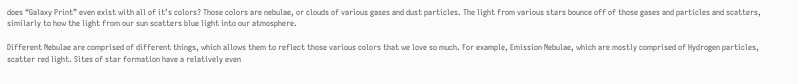does “Galaxy Print” even exist with all of it’s colors? Those colors are nebulae, or clouds of various gases and dust particles. The light from various stars bounce off of those gases and particles and scatters, similarly to how the light from our sun scatters blue light into our atmosphere.

Different Nebulae are comprised of different things, which allows them to reflect those various colors that we love so much. For example, Emission Nebulae, which are mostly comprised of Hydrogen particles, scatter red light. Sites of star formation have a relatively even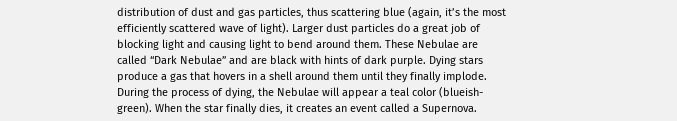distribution of dust and gas particles, thus scattering blue (again, it’s the most efficiently scattered wave of light). Larger dust particles do a great job of blocking light and causing light to bend around them. These Nebulae are called “Dark Nebulae” and are black with hints of dark purple. Dying stars produce a gas that hovers in a shell around them until they finally implode. During the process of dying, the Nebulae will appear a teal color (blueish-green). When the star finally dies, it creates an event called a Supernova.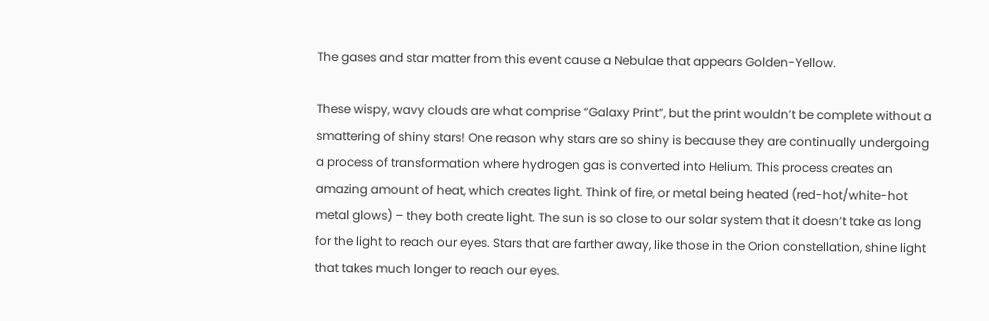The gases and star matter from this event cause a Nebulae that appears Golden-Yellow.

These wispy, wavy clouds are what comprise “Galaxy Print”, but the print wouldn’t be complete without a smattering of shiny stars! One reason why stars are so shiny is because they are continually undergoing a process of transformation where hydrogen gas is converted into Helium. This process creates an amazing amount of heat, which creates light. Think of fire, or metal being heated (red-hot/white-hot metal glows) – they both create light. The sun is so close to our solar system that it doesn’t take as long for the light to reach our eyes. Stars that are farther away, like those in the Orion constellation, shine light that takes much longer to reach our eyes.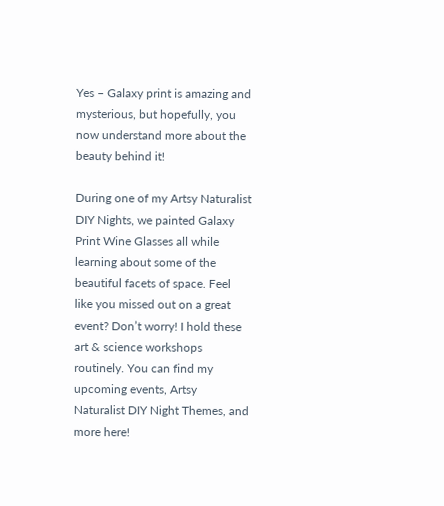Yes – Galaxy print is amazing and mysterious, but hopefully, you now understand more about the beauty behind it!

During one of my Artsy Naturalist DIY Nights, we painted Galaxy Print Wine Glasses all while learning about some of the beautiful facets of space. Feel like you missed out on a great event? Don’t worry! I hold these art & science workshops routinely. You can find my upcoming events, Artsy Naturalist DIY Night Themes, and more here!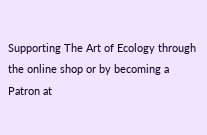Supporting The Art of Ecology through the online shop or by becoming a Patron at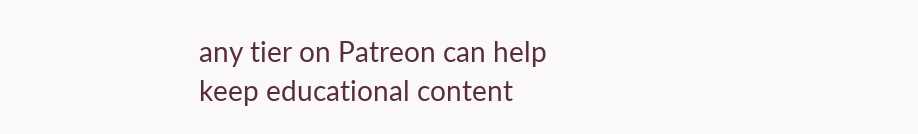any tier on Patreon can help keep educational content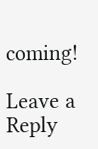coming!

Leave a Reply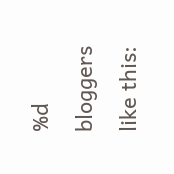%d bloggers like this: